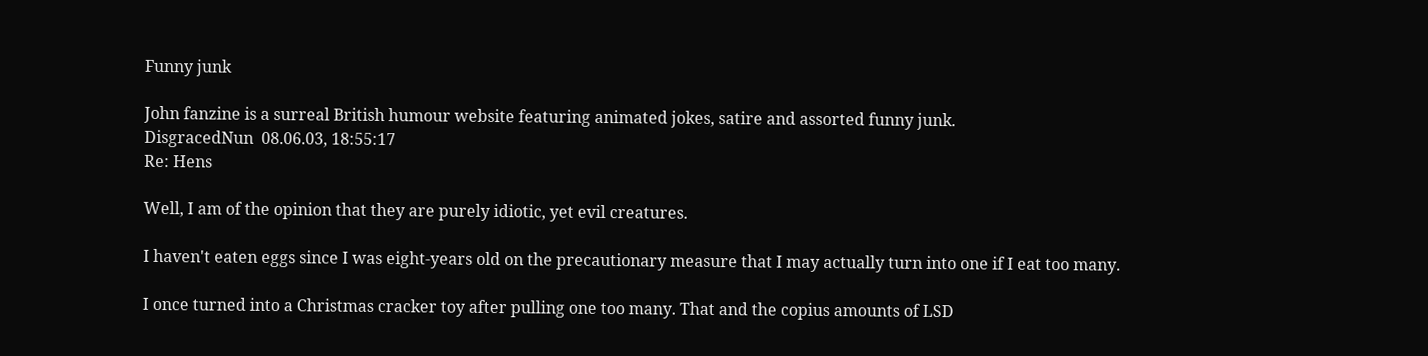Funny junk

John fanzine is a surreal British humour website featuring animated jokes, satire and assorted funny junk.
DisgracedNun  08.06.03, 18:55:17
Re: Hens

Well, I am of the opinion that they are purely idiotic, yet evil creatures.

I haven't eaten eggs since I was eight-years old on the precautionary measure that I may actually turn into one if I eat too many.

I once turned into a Christmas cracker toy after pulling one too many. That and the copius amounts of LSD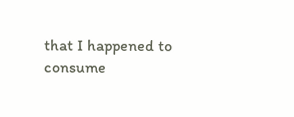that I happened to consume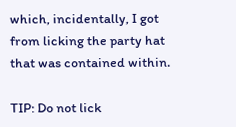which, incidentally, I got from licking the party hat that was contained within.

TIP: Do not lick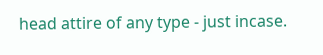head attire of any type - just incase.